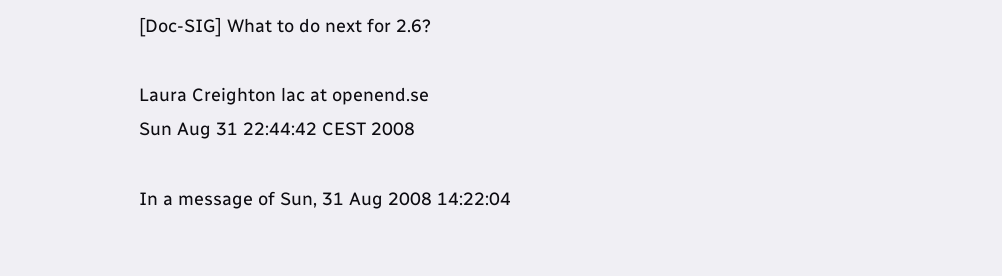[Doc-SIG] What to do next for 2.6?

Laura Creighton lac at openend.se
Sun Aug 31 22:44:42 CEST 2008

In a message of Sun, 31 Aug 2008 14:22:04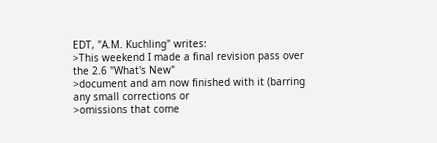EDT, "A.M. Kuchling" writes:
>This weekend I made a final revision pass over the 2.6 "What's New"
>document and am now finished with it (barring any small corrections or
>omissions that come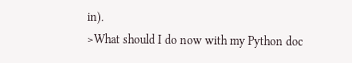in).
>What should I do now with my Python doc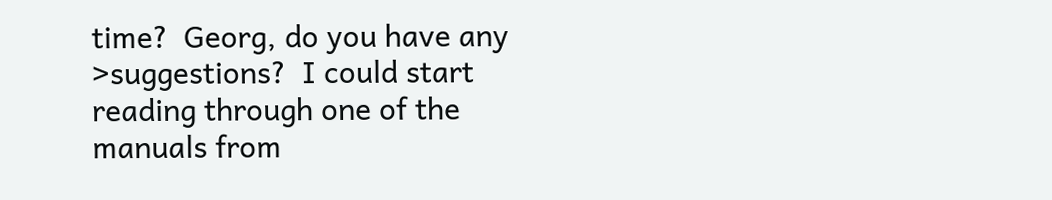time?  Georg, do you have any
>suggestions?  I could start reading through one of the manuals from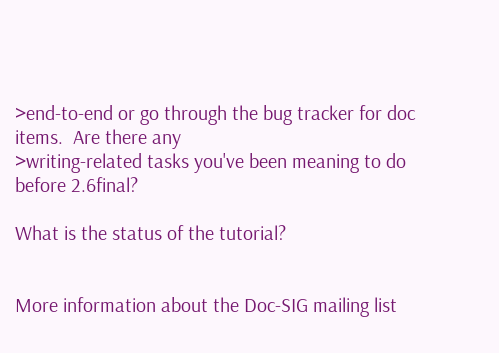>end-to-end or go through the bug tracker for doc items.  Are there any
>writing-related tasks you've been meaning to do before 2.6final?

What is the status of the tutorial?


More information about the Doc-SIG mailing list